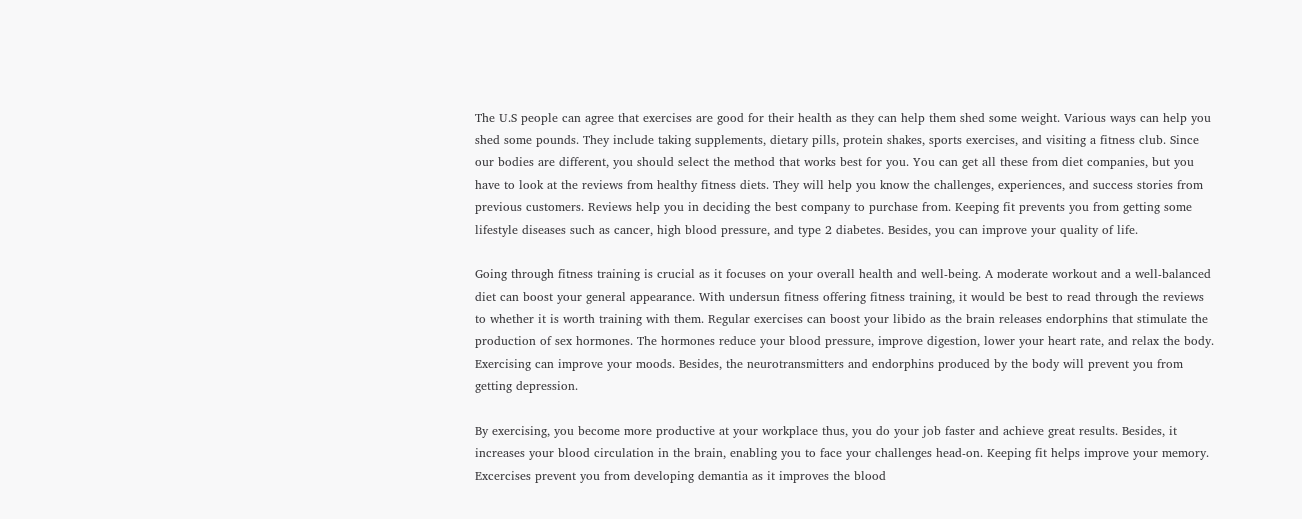The U.S people can agree that exercises are good for their health as they can help them shed some weight. Various ways can help you shed some pounds. They include taking supplements, dietary pills, protein shakes, sports exercises, and visiting a fitness club. Since our bodies are different, you should select the method that works best for you. You can get all these from diet companies, but you have to look at the reviews from healthy fitness diets. They will help you know the challenges, experiences, and success stories from previous customers. Reviews help you in deciding the best company to purchase from. Keeping fit prevents you from getting some lifestyle diseases such as cancer, high blood pressure, and type 2 diabetes. Besides, you can improve your quality of life.

Going through fitness training is crucial as it focuses on your overall health and well-being. A moderate workout and a well-balanced diet can boost your general appearance. With undersun fitness offering fitness training, it would be best to read through the reviews to whether it is worth training with them. Regular exercises can boost your libido as the brain releases endorphins that stimulate the production of sex hormones. The hormones reduce your blood pressure, improve digestion, lower your heart rate, and relax the body. Exercising can improve your moods. Besides, the neurotransmitters and endorphins produced by the body will prevent you from getting depression.

By exercising, you become more productive at your workplace thus, you do your job faster and achieve great results. Besides, it increases your blood circulation in the brain, enabling you to face your challenges head-on. Keeping fit helps improve your memory. Excercises prevent you from developing demantia as it improves the blood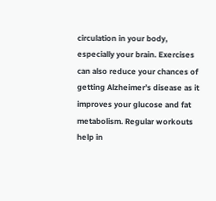circulation in your body, especially your brain. Exercises can also reduce your chances of getting Alzheimer’s disease as it improves your glucose and fat metabolism. Regular workouts help in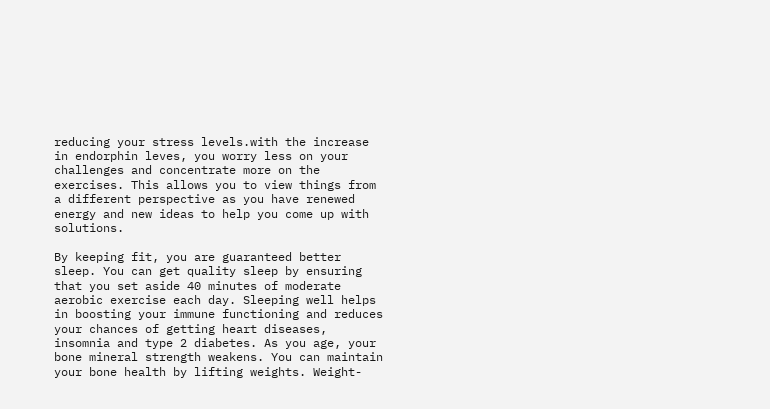reducing your stress levels.with the increase in endorphin leves, you worry less on your challenges and concentrate more on the exercises. This allows you to view things from a different perspective as you have renewed energy and new ideas to help you come up with solutions.

By keeping fit, you are guaranteed better sleep. You can get quality sleep by ensuring that you set aside 40 minutes of moderate aerobic exercise each day. Sleeping well helps in boosting your immune functioning and reduces your chances of getting heart diseases, insomnia and type 2 diabetes. As you age, your bone mineral strength weakens. You can maintain your bone health by lifting weights. Weight-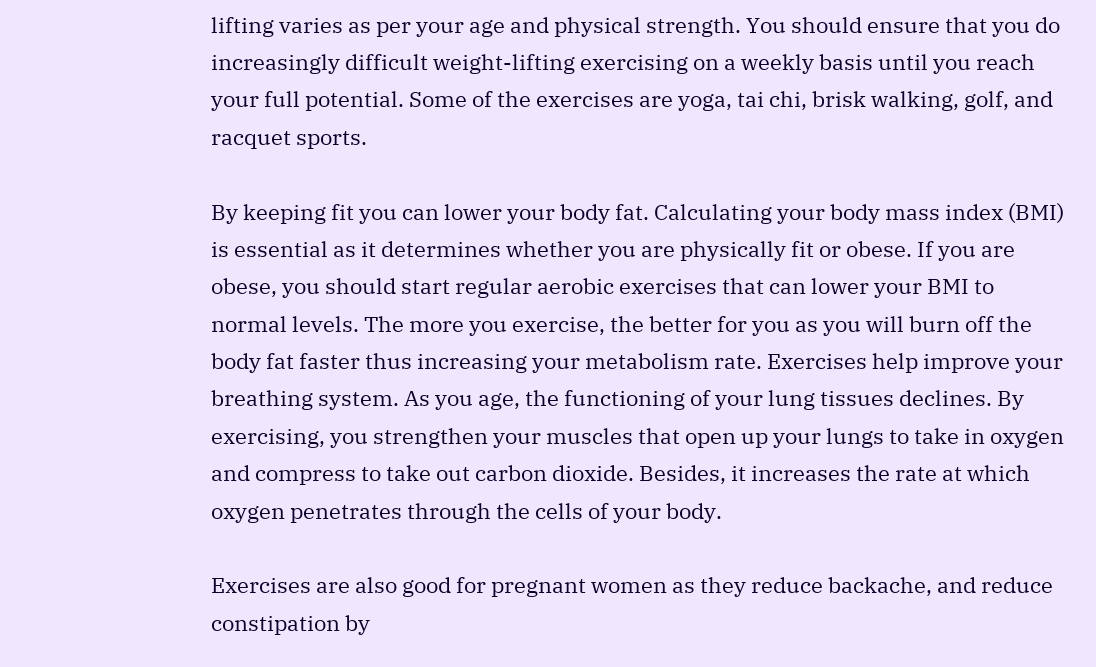lifting varies as per your age and physical strength. You should ensure that you do increasingly difficult weight-lifting exercising on a weekly basis until you reach your full potential. Some of the exercises are yoga, tai chi, brisk walking, golf, and racquet sports.

By keeping fit you can lower your body fat. Calculating your body mass index (BMI) is essential as it determines whether you are physically fit or obese. If you are obese, you should start regular aerobic exercises that can lower your BMI to normal levels. The more you exercise, the better for you as you will burn off the body fat faster thus increasing your metabolism rate. Exercises help improve your breathing system. As you age, the functioning of your lung tissues declines. By exercising, you strengthen your muscles that open up your lungs to take in oxygen and compress to take out carbon dioxide. Besides, it increases the rate at which oxygen penetrates through the cells of your body.

Exercises are also good for pregnant women as they reduce backache, and reduce constipation by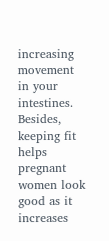increasing movement in your intestines. Besides, keeping fit helps pregnant women look good as it increases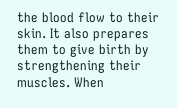the blood flow to their skin. It also prepares them to give birth by strengthening their muscles. When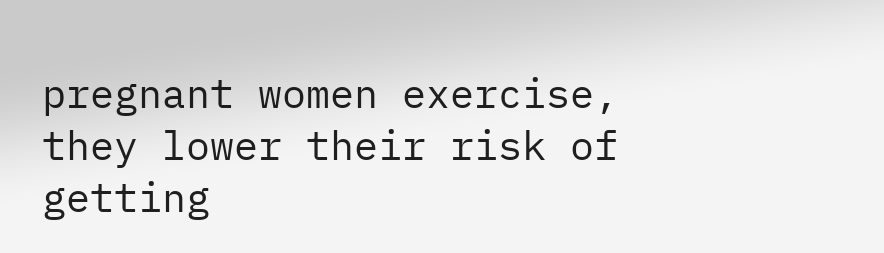pregnant women exercise, they lower their risk of getting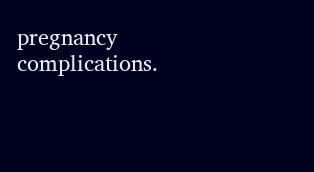pregnancy complications.